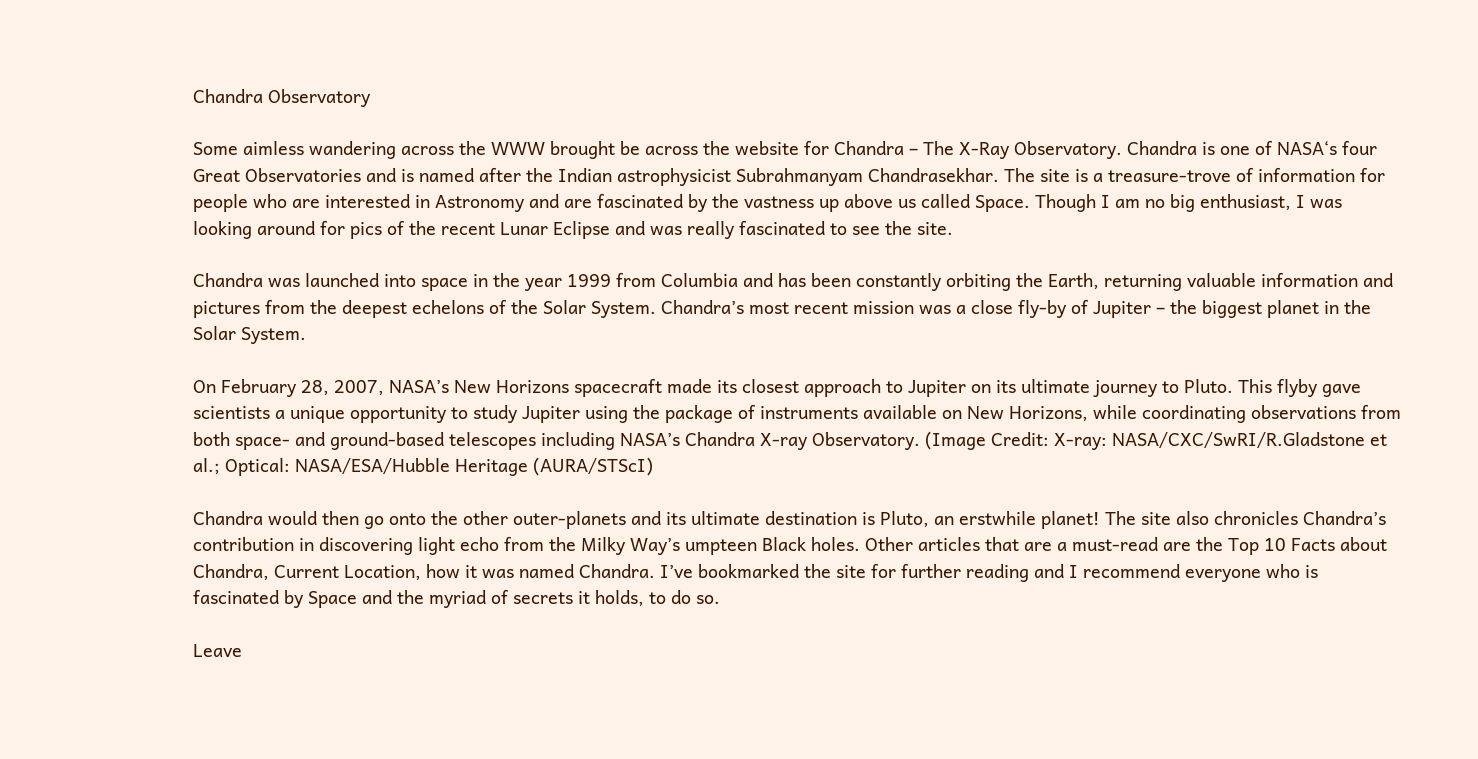Chandra Observatory

Some aimless wandering across the WWW brought be across the website for Chandra – The X-Ray Observatory. Chandra is one of NASA‘s four Great Observatories and is named after the Indian astrophysicist Subrahmanyam Chandrasekhar. The site is a treasure-trove of information for people who are interested in Astronomy and are fascinated by the vastness up above us called Space. Though I am no big enthusiast, I was looking around for pics of the recent Lunar Eclipse and was really fascinated to see the site.

Chandra was launched into space in the year 1999 from Columbia and has been constantly orbiting the Earth, returning valuable information and pictures from the deepest echelons of the Solar System. Chandra’s most recent mission was a close fly-by of Jupiter – the biggest planet in the Solar System.

On February 28, 2007, NASA’s New Horizons spacecraft made its closest approach to Jupiter on its ultimate journey to Pluto. This flyby gave scientists a unique opportunity to study Jupiter using the package of instruments available on New Horizons, while coordinating observations from both space- and ground-based telescopes including NASA’s Chandra X-ray Observatory. (Image Credit: X-ray: NASA/CXC/SwRI/R.Gladstone et al.; Optical: NASA/ESA/Hubble Heritage (AURA/STScI)

Chandra would then go onto the other outer-planets and its ultimate destination is Pluto, an erstwhile planet! The site also chronicles Chandra’s contribution in discovering light echo from the Milky Way’s umpteen Black holes. Other articles that are a must-read are the Top 10 Facts about Chandra, Current Location, how it was named Chandra. I’ve bookmarked the site for further reading and I recommend everyone who is fascinated by Space and the myriad of secrets it holds, to do so.

Leave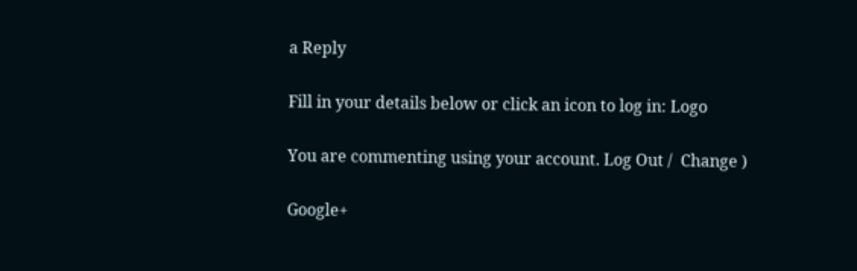a Reply

Fill in your details below or click an icon to log in: Logo

You are commenting using your account. Log Out /  Change )

Google+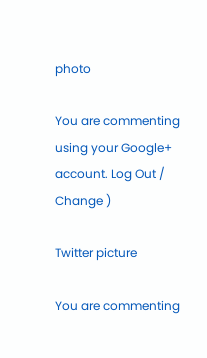photo

You are commenting using your Google+ account. Log Out /  Change )

Twitter picture

You are commenting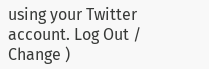using your Twitter account. Log Out /  Change )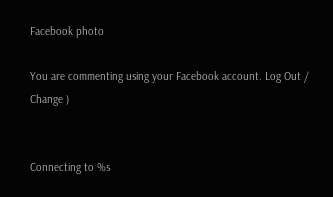Facebook photo

You are commenting using your Facebook account. Log Out /  Change )


Connecting to %s